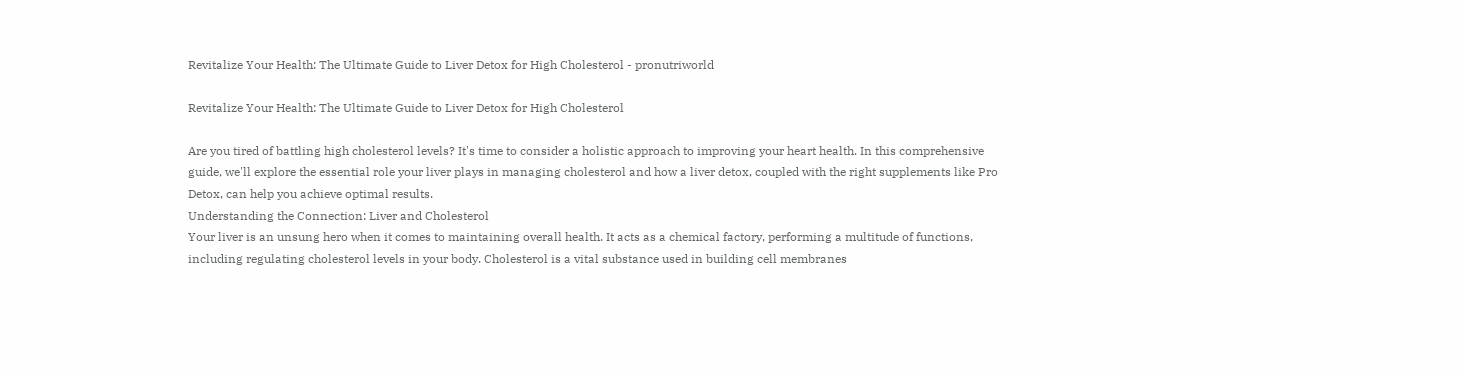Revitalize Your Health: The Ultimate Guide to Liver Detox for High Cholesterol - pronutriworld

Revitalize Your Health: The Ultimate Guide to Liver Detox for High Cholesterol

Are you tired of battling high cholesterol levels? It's time to consider a holistic approach to improving your heart health. In this comprehensive guide, we'll explore the essential role your liver plays in managing cholesterol and how a liver detox, coupled with the right supplements like Pro Detox, can help you achieve optimal results.
Understanding the Connection: Liver and Cholesterol
Your liver is an unsung hero when it comes to maintaining overall health. It acts as a chemical factory, performing a multitude of functions, including regulating cholesterol levels in your body. Cholesterol is a vital substance used in building cell membranes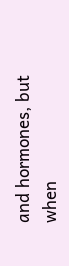and hormones, but when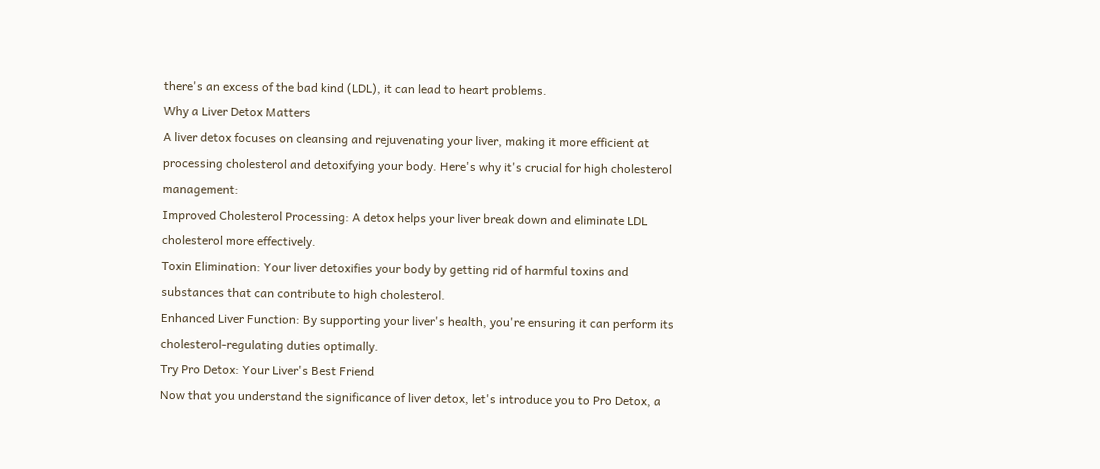there's an excess of the bad kind (LDL), it can lead to heart problems.
Why a Liver Detox Matters
A liver detox focuses on cleansing and rejuvenating your liver, making it more efficient at processing cholesterol and detoxifying your body. Here's why it's crucial for high cholesterol management:
Improved Cholesterol Processing: A detox helps your liver break down and eliminate LDL cholesterol more effectively.
Toxin Elimination: Your liver detoxifies your body by getting rid of harmful toxins and substances that can contribute to high cholesterol.
Enhanced Liver Function: By supporting your liver's health, you're ensuring it can perform its cholesterol-regulating duties optimally.
Try Pro Detox: Your Liver's Best Friend
Now that you understand the significance of liver detox, let's introduce you to Pro Detox, a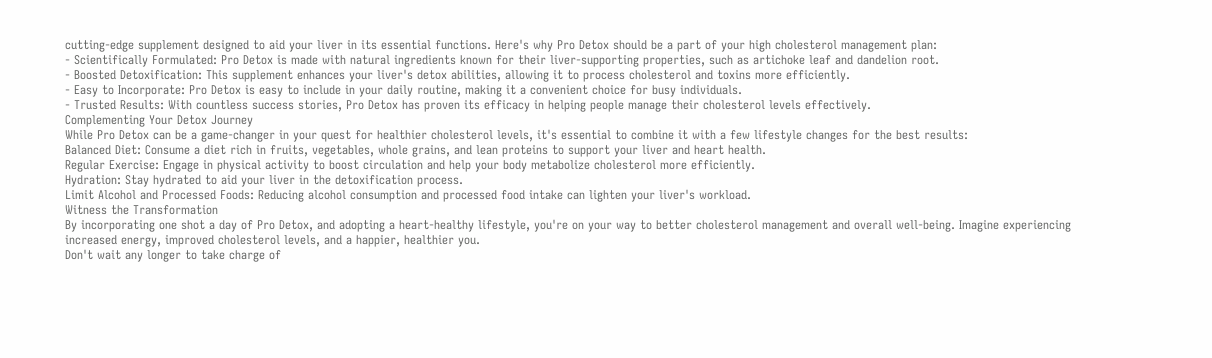cutting-edge supplement designed to aid your liver in its essential functions. Here's why Pro Detox should be a part of your high cholesterol management plan:
- Scientifically Formulated: Pro Detox is made with natural ingredients known for their liver-supporting properties, such as artichoke leaf and dandelion root.
- Boosted Detoxification: This supplement enhances your liver's detox abilities, allowing it to process cholesterol and toxins more efficiently.
- Easy to Incorporate: Pro Detox is easy to include in your daily routine, making it a convenient choice for busy individuals.
- Trusted Results: With countless success stories, Pro Detox has proven its efficacy in helping people manage their cholesterol levels effectively.
Complementing Your Detox Journey
While Pro Detox can be a game-changer in your quest for healthier cholesterol levels, it's essential to combine it with a few lifestyle changes for the best results:
Balanced Diet: Consume a diet rich in fruits, vegetables, whole grains, and lean proteins to support your liver and heart health.
Regular Exercise: Engage in physical activity to boost circulation and help your body metabolize cholesterol more efficiently.
Hydration: Stay hydrated to aid your liver in the detoxification process.
Limit Alcohol and Processed Foods: Reducing alcohol consumption and processed food intake can lighten your liver's workload.
Witness the Transformation
By incorporating one shot a day of Pro Detox, and adopting a heart-healthy lifestyle, you're on your way to better cholesterol management and overall well-being. Imagine experiencing increased energy, improved cholesterol levels, and a happier, healthier you.
Don't wait any longer to take charge of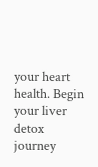your heart health. Begin your liver detox journey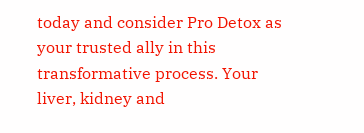today and consider Pro Detox as your trusted ally in this transformative process. Your liver, kidney and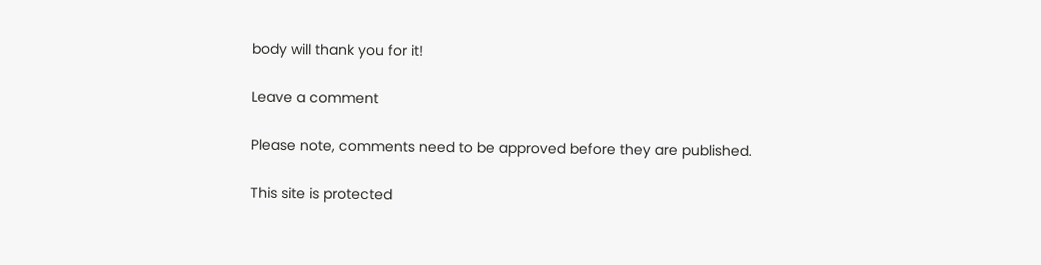body will thank you for it!

Leave a comment

Please note, comments need to be approved before they are published.

This site is protected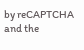by reCAPTCHA and the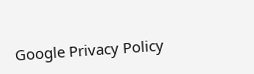Google Privacy Policy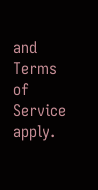and Terms of Service apply.